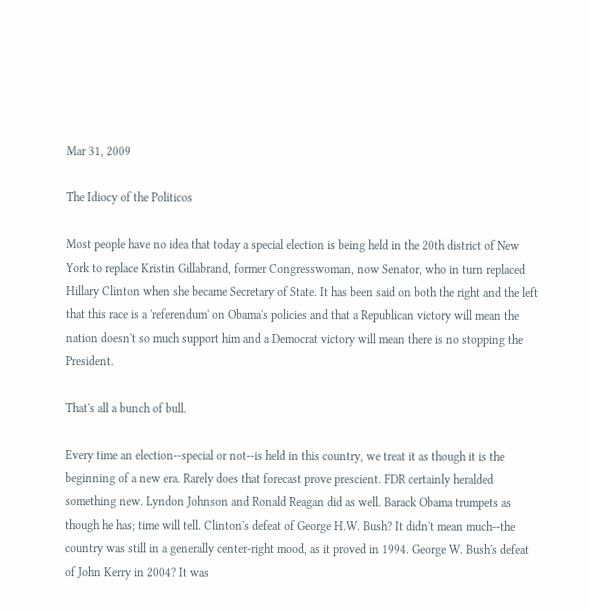Mar 31, 2009

The Idiocy of the Politicos

Most people have no idea that today a special election is being held in the 20th district of New York to replace Kristin Gillabrand, former Congresswoman, now Senator, who in turn replaced Hillary Clinton when she became Secretary of State. It has been said on both the right and the left that this race is a 'referendum' on Obama's policies and that a Republican victory will mean the nation doesn't so much support him and a Democrat victory will mean there is no stopping the President.

That's all a bunch of bull.

Every time an election--special or not--is held in this country, we treat it as though it is the beginning of a new era. Rarely does that forecast prove prescient. FDR certainly heralded something new. Lyndon Johnson and Ronald Reagan did as well. Barack Obama trumpets as though he has; time will tell. Clinton's defeat of George H.W. Bush? It didn't mean much--the country was still in a generally center-right mood, as it proved in 1994. George W. Bush's defeat of John Kerry in 2004? It was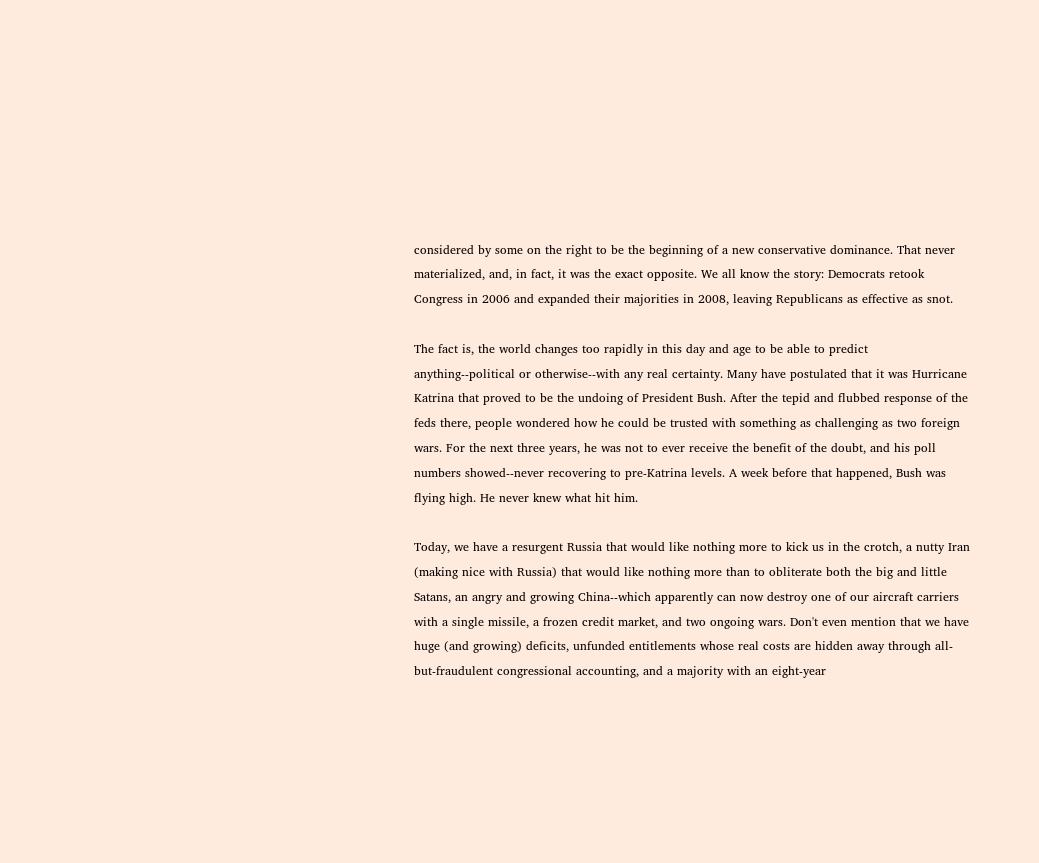considered by some on the right to be the beginning of a new conservative dominance. That never materialized, and, in fact, it was the exact opposite. We all know the story: Democrats retook Congress in 2006 and expanded their majorities in 2008, leaving Republicans as effective as snot.

The fact is, the world changes too rapidly in this day and age to be able to predict anything--political or otherwise--with any real certainty. Many have postulated that it was Hurricane Katrina that proved to be the undoing of President Bush. After the tepid and flubbed response of the feds there, people wondered how he could be trusted with something as challenging as two foreign wars. For the next three years, he was not to ever receive the benefit of the doubt, and his poll numbers showed--never recovering to pre-Katrina levels. A week before that happened, Bush was flying high. He never knew what hit him.

Today, we have a resurgent Russia that would like nothing more to kick us in the crotch, a nutty Iran (making nice with Russia) that would like nothing more than to obliterate both the big and little Satans, an angry and growing China--which apparently can now destroy one of our aircraft carriers with a single missile, a frozen credit market, and two ongoing wars. Don't even mention that we have huge (and growing) deficits, unfunded entitlements whose real costs are hidden away through all-but-fraudulent congressional accounting, and a majority with an eight-year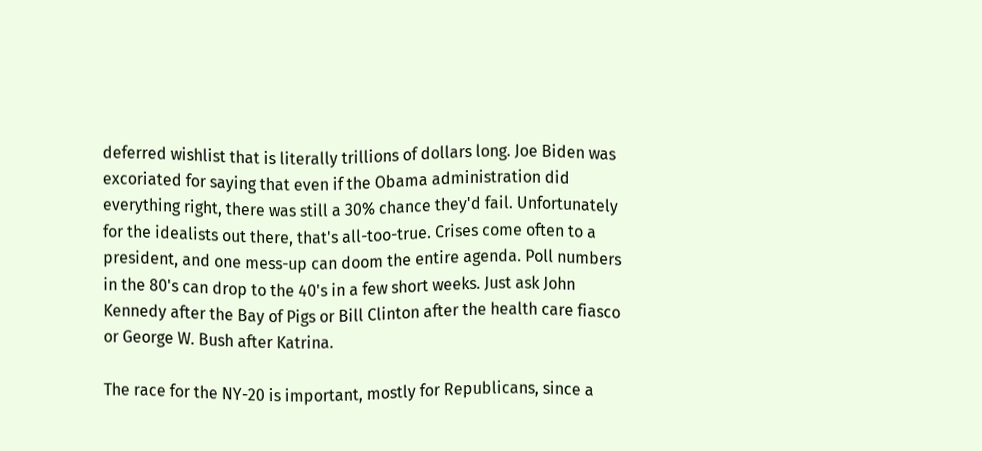deferred wishlist that is literally trillions of dollars long. Joe Biden was excoriated for saying that even if the Obama administration did everything right, there was still a 30% chance they'd fail. Unfortunately for the idealists out there, that's all-too-true. Crises come often to a president, and one mess-up can doom the entire agenda. Poll numbers in the 80's can drop to the 40's in a few short weeks. Just ask John Kennedy after the Bay of Pigs or Bill Clinton after the health care fiasco or George W. Bush after Katrina.

The race for the NY-20 is important, mostly for Republicans, since a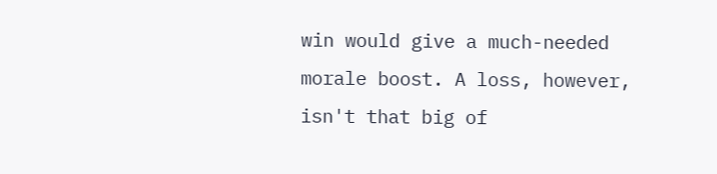win would give a much-needed morale boost. A loss, however, isn't that big of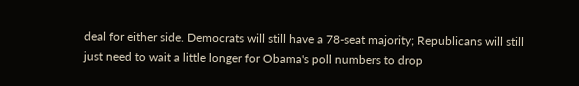deal for either side. Democrats will still have a 78-seat majority; Republicans will still just need to wait a little longer for Obama's poll numbers to drop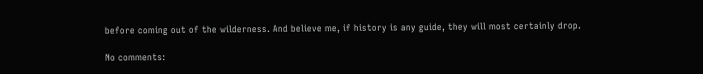before coming out of the wilderness. And believe me, if history is any guide, they will most certainly drop.

No comments: